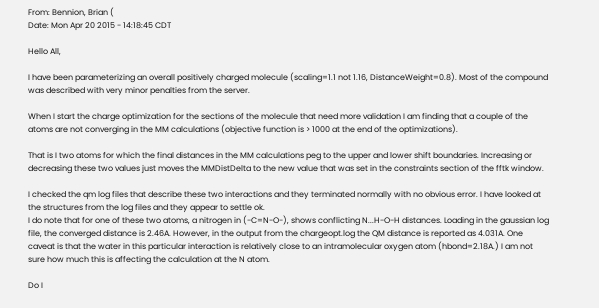From: Bennion, Brian (
Date: Mon Apr 20 2015 - 14:18:45 CDT

Hello All,

I have been parameterizing an overall positively charged molecule (scaling=1.1 not 1.16, DistanceWeight=0.8). Most of the compound was described with very minor penalties from the server.

When I start the charge optimization for the sections of the molecule that need more validation I am finding that a couple of the atoms are not converging in the MM calculations (objective function is > 1000 at the end of the optimizations).

That is I two atoms for which the final distances in the MM calculations peg to the upper and lower shift boundaries. Increasing or decreasing these two values just moves the MMDistDelta to the new value that was set in the constraints section of the fftk window.

I checked the qm log files that describe these two interactions and they terminated normally with no obvious error. I have looked at the structures from the log files and they appear to settle ok.
I do note that for one of these two atoms, a nitrogen in (-C=N-O-), shows conflicting N...H-O-H distances. Loading in the gaussian log file, the converged distance is 2.46A. However, in the output from the chargeopt.log the QM distance is reported as 4.031A. One caveat is that the water in this particular interaction is relatively close to an intramolecular oxygen atom (hbond=2.18A.) I am not sure how much this is affecting the calculation at the N atom.

Do I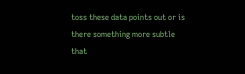toss these data points out or is there something more subtle that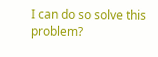I can do so solve this problem?